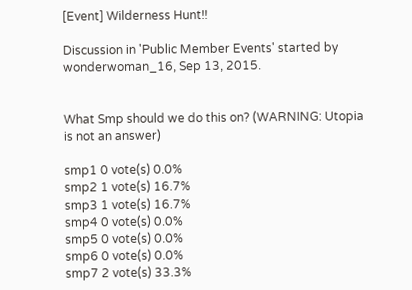[Event] Wilderness Hunt!!

Discussion in 'Public Member Events' started by wonderwoman_16, Sep 13, 2015.


What Smp should we do this on? (WARNING: Utopia is not an answer)

smp1 0 vote(s) 0.0%
smp2 1 vote(s) 16.7%
smp3 1 vote(s) 16.7%
smp4 0 vote(s) 0.0%
smp5 0 vote(s) 0.0%
smp6 0 vote(s) 0.0%
smp7 2 vote(s) 33.3%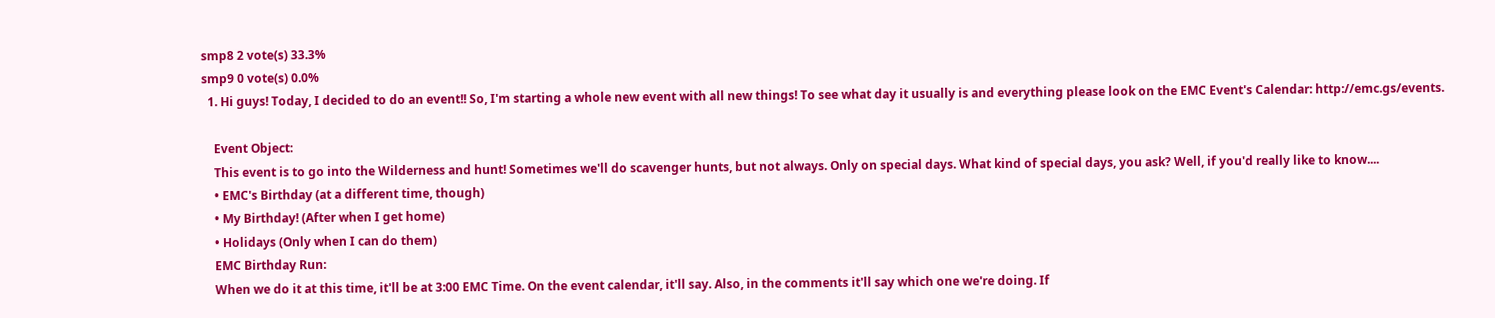smp8 2 vote(s) 33.3%
smp9 0 vote(s) 0.0%
  1. Hi guys! Today, I decided to do an event!! So, I'm starting a whole new event with all new things! To see what day it usually is and everything please look on the EMC Event's Calendar: http://emc.gs/events.

    Event Object:
    This event is to go into the Wilderness and hunt! Sometimes we'll do scavenger hunts, but not always. Only on special days. What kind of special days, you ask? Well, if you'd really like to know....
    • EMC's Birthday (at a different time, though)
    • My Birthday! (After when I get home)
    • Holidays (Only when I can do them)
    EMC Birthday Run:
    When we do it at this time, it'll be at 3:00 EMC Time. On the event calendar, it'll say. Also, in the comments it'll say which one we're doing. If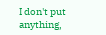I don't put anything,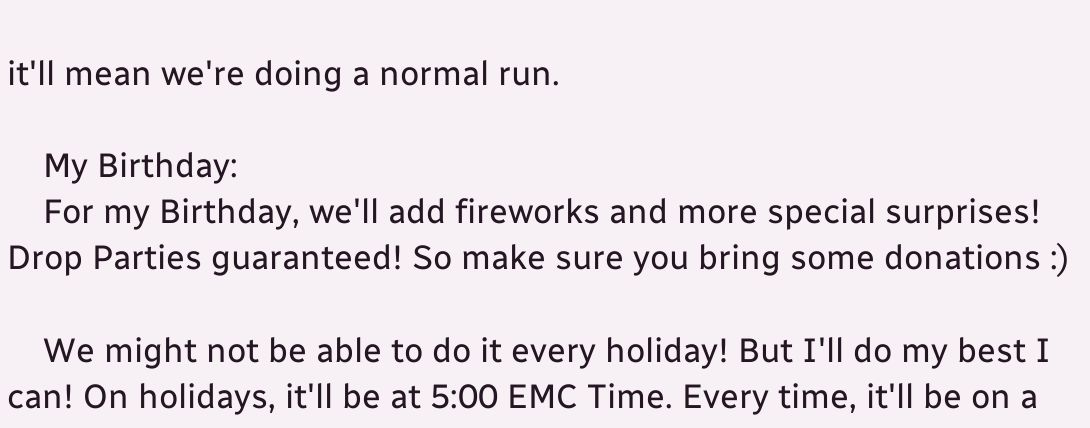it'll mean we're doing a normal run.

    My Birthday:
    For my Birthday, we'll add fireworks and more special surprises! Drop Parties guaranteed! So make sure you bring some donations :)

    We might not be able to do it every holiday! But I'll do my best I can! On holidays, it'll be at 5:00 EMC Time. Every time, it'll be on a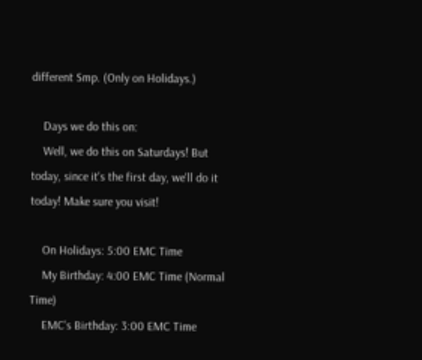different Smp. (Only on Holidays.)

    Days we do this on:
    Well, we do this on Saturdays! But today, since it's the first day, we'll do it today! Make sure you visit!

    On Holidays: 5:00 EMC Time
    My Birthday: 4:00 EMC Time (Normal Time)
    EMC's Birthday: 3:00 EMC Time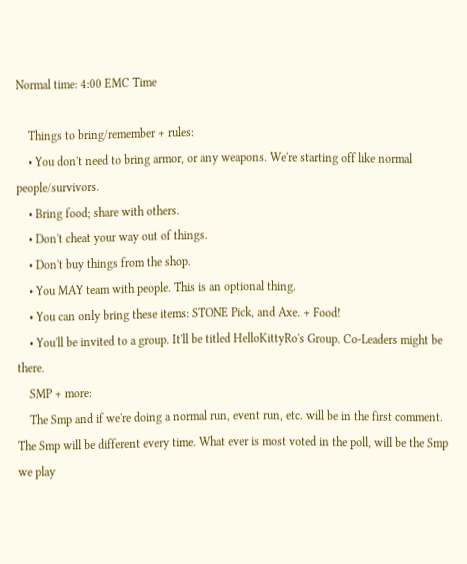Normal time: 4:00 EMC Time

    Things to bring/remember + rules:
    • You don't need to bring armor, or any weapons. We're starting off like normal people/survivors.
    • Bring food; share with others.
    • Don't cheat your way out of things.
    • Don't buy things from the shop.
    • You MAY team with people. This is an optional thing.
    • You can only bring these items: STONE Pick, and Axe. + Food!
    • You'll be invited to a group. It'll be titled HelloKittyRo's Group. Co-Leaders might be there.
    SMP + more:
    The Smp and if we're doing a normal run, event run, etc. will be in the first comment. The Smp will be different every time. What ever is most voted in the poll, will be the Smp we play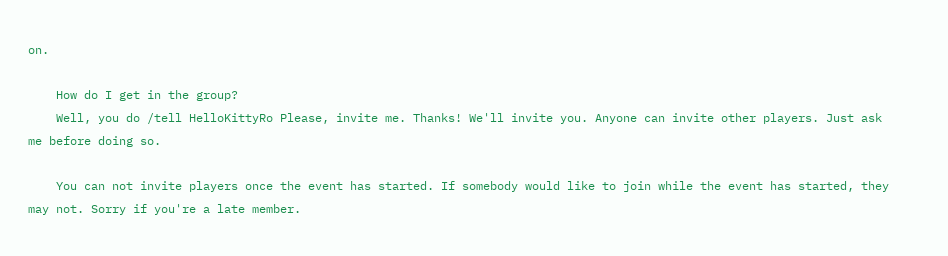on.

    How do I get in the group?
    Well, you do /tell HelloKittyRo Please, invite me. Thanks! We'll invite you. Anyone can invite other players. Just ask me before doing so.

    You can not invite players once the event has started. If somebody would like to join while the event has started, they may not. Sorry if you're a late member.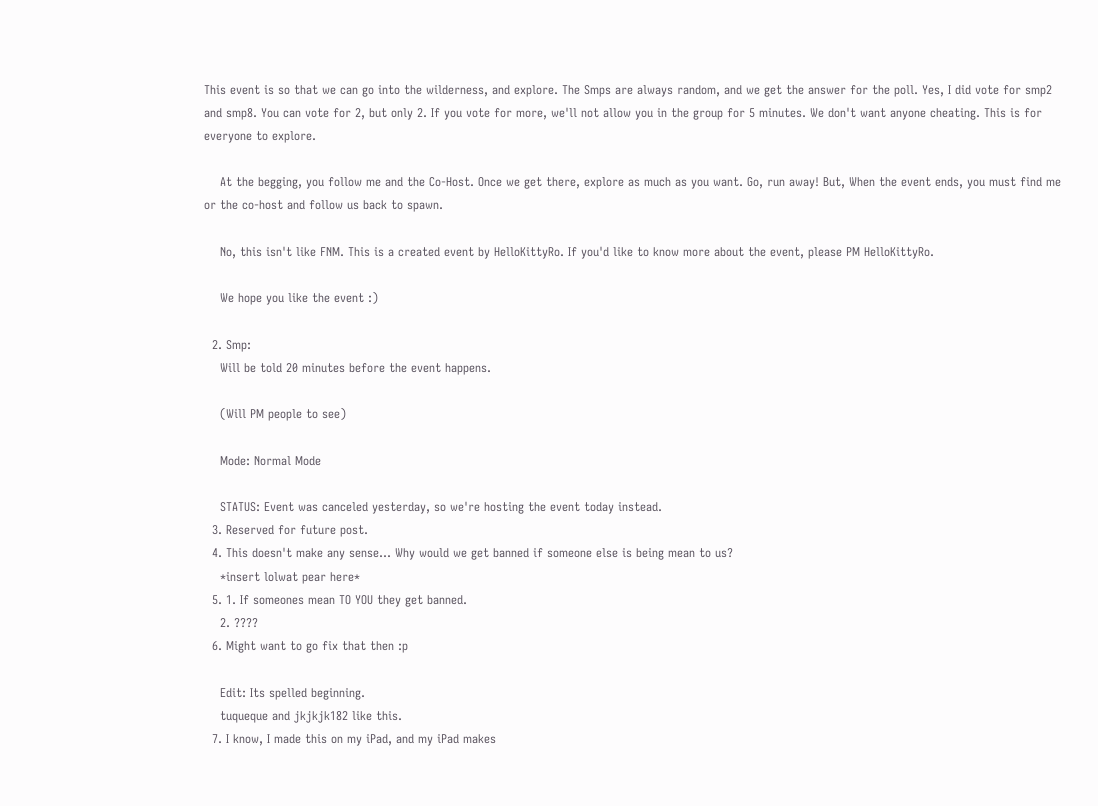This event is so that we can go into the wilderness, and explore. The Smps are always random, and we get the answer for the poll. Yes, I did vote for smp2 and smp8. You can vote for 2, but only 2. If you vote for more, we'll not allow you in the group for 5 minutes. We don't want anyone cheating. This is for everyone to explore.

    At the begging, you follow me and the Co-Host. Once we get there, explore as much as you want. Go, run away! But, When the event ends, you must find me or the co-host and follow us back to spawn.

    No, this isn't like FNM. This is a created event by HelloKittyRo. If you'd like to know more about the event, please PM HelloKittyRo.

    We hope you like the event :)

  2. Smp:
    Will be told 20 minutes before the event happens.

    (Will PM people to see)

    Mode: Normal Mode

    STATUS: Event was canceled yesterday, so we're hosting the event today instead.
  3. Reserved for future post.
  4. This doesn't make any sense... Why would we get banned if someone else is being mean to us?
    *insert lolwat pear here*
  5. 1. If someones mean TO YOU they get banned.
    2. ????
  6. Might want to go fix that then :p

    Edit: Its spelled beginning.
    tuqueque and jkjkjk182 like this.
  7. I know, I made this on my iPad, and my iPad makes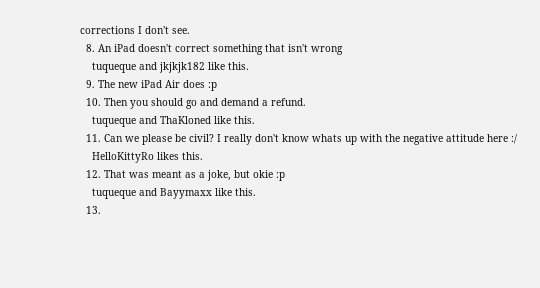corrections I don't see.
  8. An iPad doesn't correct something that isn't wrong
    tuqueque and jkjkjk182 like this.
  9. The new iPad Air does :p
  10. Then you should go and demand a refund.
    tuqueque and ThaKloned like this.
  11. Can we please be civil? I really don't know whats up with the negative attitude here :/
    HelloKittyRo likes this.
  12. That was meant as a joke, but okie :p
    tuqueque and Bayymaxx like this.
  13.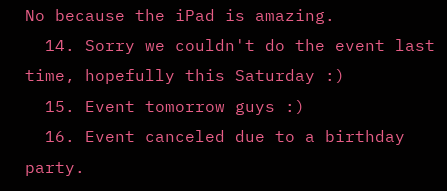No because the iPad is amazing.
  14. Sorry we couldn't do the event last time, hopefully this Saturday :)
  15. Event tomorrow guys :)
  16. Event canceled due to a birthday party.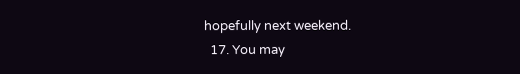hopefully next weekend.
  17. You may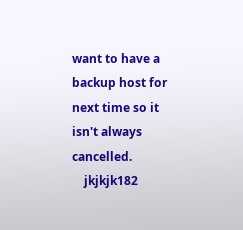want to have a backup host for next time so it isn't always cancelled.
    jkjkjk182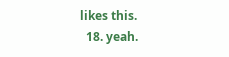likes this.
  18. yeah.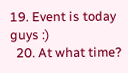19. Event is today guys :)
  20. At what time?